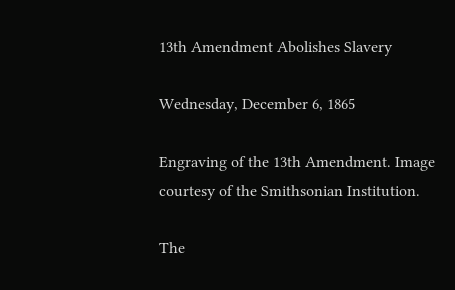13th Amendment Abolishes Slavery

Wednesday, December 6, 1865

Engraving of the 13th Amendment. Image courtesy of the Smithsonian Institution.

The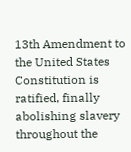13th Amendment to the United States Constitution is ratified, finally abolishing slavery throughout the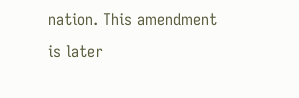nation. This amendment is later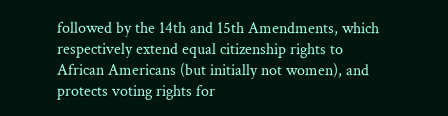followed by the 14th and 15th Amendments, which respectively extend equal citizenship rights to African Americans (but initially not women), and protects voting rights for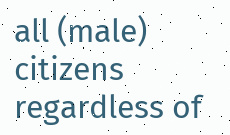all (male) citizens regardless of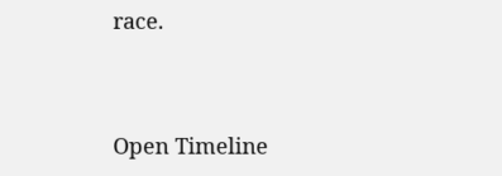race.


Open Timeline